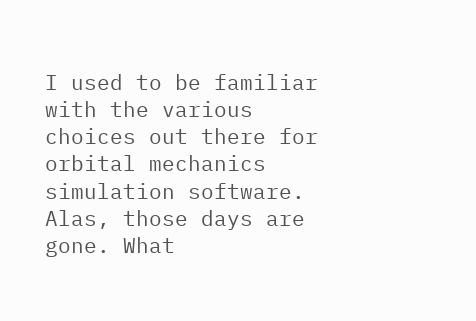I used to be familiar with the various choices out there for orbital mechanics simulation software. Alas, those days are gone. What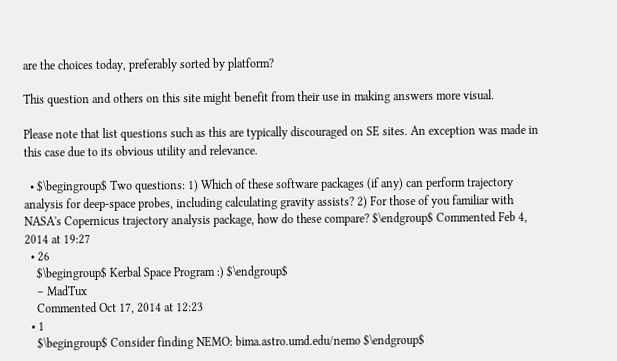are the choices today, preferably sorted by platform?

This question and others on this site might benefit from their use in making answers more visual.

Please note that list questions such as this are typically discouraged on SE sites. An exception was made in this case due to its obvious utility and relevance.

  • $\begingroup$ Two questions: 1) Which of these software packages (if any) can perform trajectory analysis for deep-space probes, including calculating gravity assists? 2) For those of you familiar with NASA's Copernicus trajectory analysis package, how do these compare? $\endgroup$ Commented Feb 4, 2014 at 19:27
  • 26
    $\begingroup$ Kerbal Space Program :) $\endgroup$
    – MadTux
    Commented Oct 17, 2014 at 12:23
  • 1
    $\begingroup$ Consider finding NEMO: bima.astro.umd.edu/nemo $\endgroup$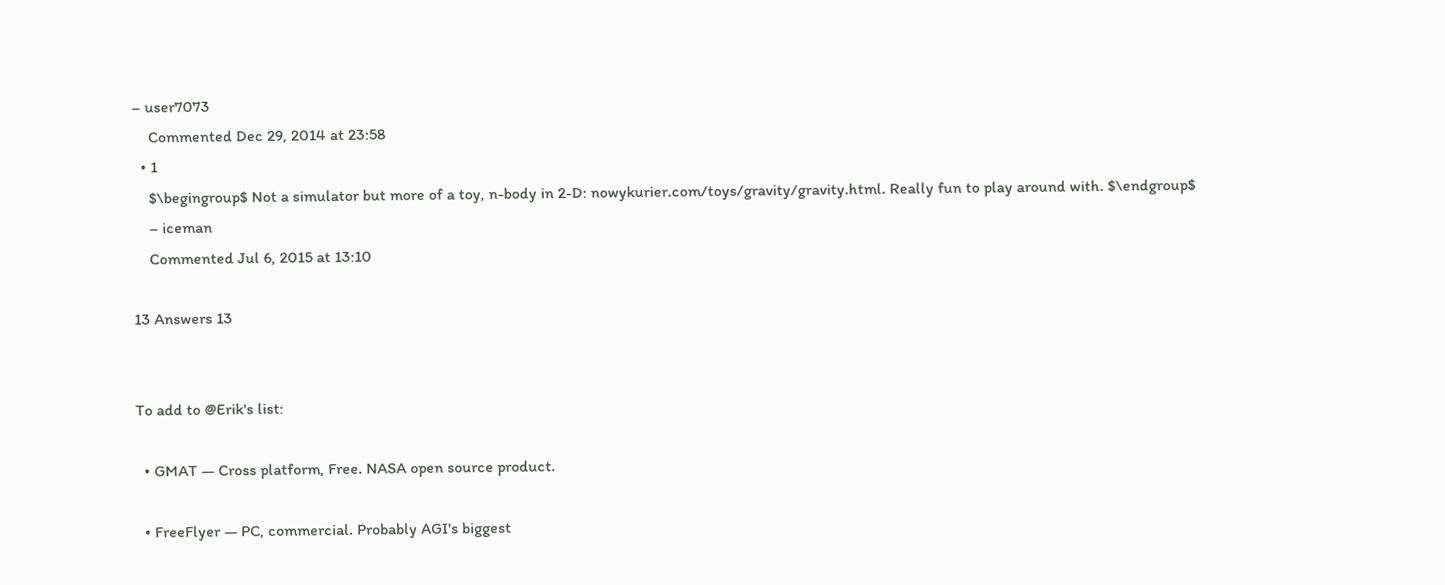– user7073
    Commented Dec 29, 2014 at 23:58
  • 1
    $\begingroup$ Not a simulator but more of a toy, n-body in 2-D: nowykurier.com/toys/gravity/gravity.html. Really fun to play around with. $\endgroup$
    – iceman
    Commented Jul 6, 2015 at 13:10

13 Answers 13


To add to @Erik's list:

  • GMAT — Cross platform, Free. NASA open source product.

  • FreeFlyer — PC, commercial. Probably AGI's biggest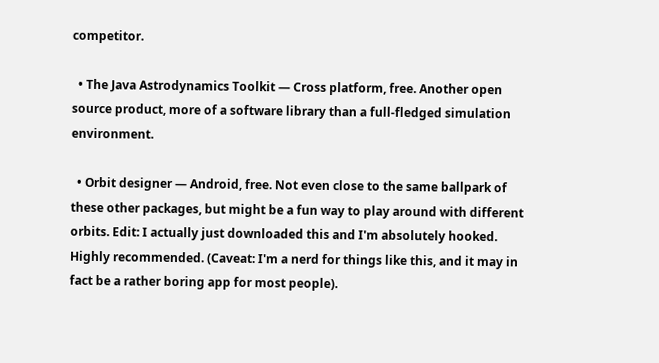competitor.

  • The Java Astrodynamics Toolkit — Cross platform, free. Another open source product, more of a software library than a full-fledged simulation environment.

  • Orbit designer — Android, free. Not even close to the same ballpark of these other packages, but might be a fun way to play around with different orbits. Edit: I actually just downloaded this and I'm absolutely hooked. Highly recommended. (Caveat: I'm a nerd for things like this, and it may in fact be a rather boring app for most people).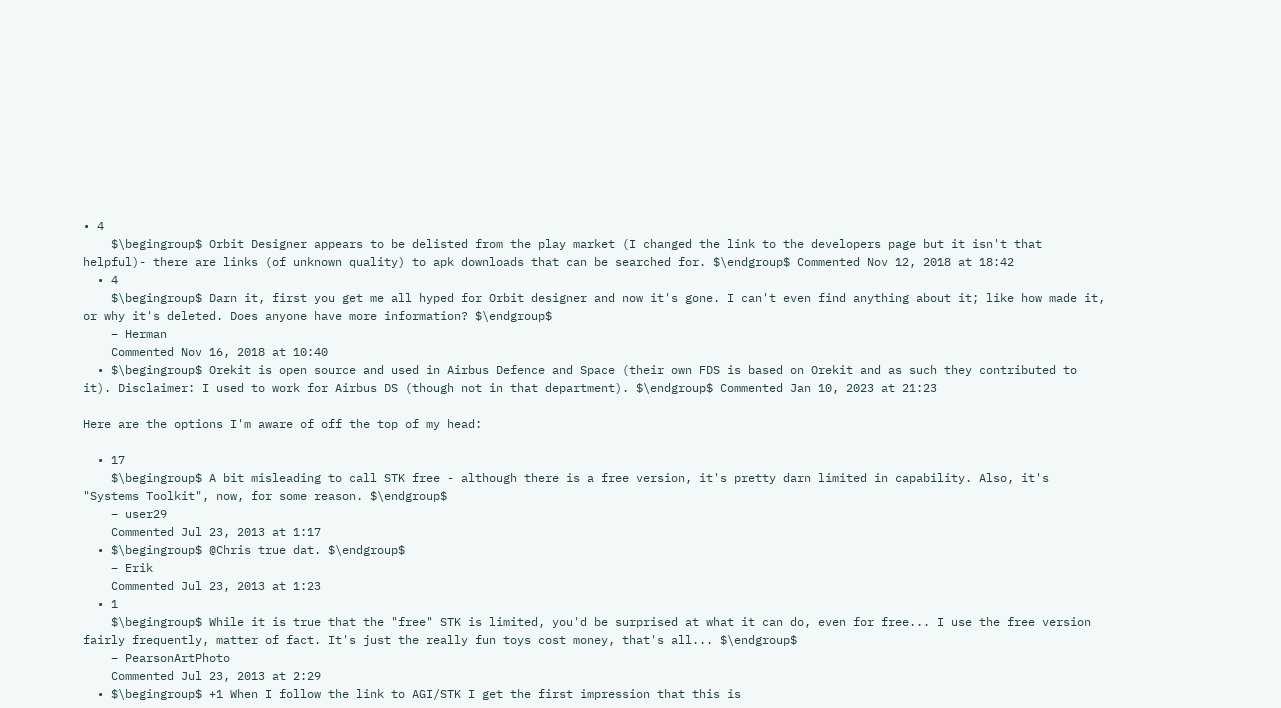• 4
    $\begingroup$ Orbit Designer appears to be delisted from the play market (I changed the link to the developers page but it isn't that helpful)- there are links (of unknown quality) to apk downloads that can be searched for. $\endgroup$ Commented Nov 12, 2018 at 18:42
  • 4
    $\begingroup$ Darn it, first you get me all hyped for Orbit designer and now it's gone. I can't even find anything about it; like how made it, or why it's deleted. Does anyone have more information? $\endgroup$
    – Herman
    Commented Nov 16, 2018 at 10:40
  • $\begingroup$ Orekit is open source and used in Airbus Defence and Space (their own FDS is based on Orekit and as such they contributed to it). Disclaimer: I used to work for Airbus DS (though not in that department). $\endgroup$ Commented Jan 10, 2023 at 21:23

Here are the options I'm aware of off the top of my head:

  • 17
    $\begingroup$ A bit misleading to call STK free - although there is a free version, it's pretty darn limited in capability. Also, it's "Systems Toolkit", now, for some reason. $\endgroup$
    – user29
    Commented Jul 23, 2013 at 1:17
  • $\begingroup$ @Chris true dat. $\endgroup$
    – Erik
    Commented Jul 23, 2013 at 1:23
  • 1
    $\begingroup$ While it is true that the "free" STK is limited, you'd be surprised at what it can do, even for free... I use the free version fairly frequently, matter of fact. It's just the really fun toys cost money, that's all... $\endgroup$
    – PearsonArtPhoto
    Commented Jul 23, 2013 at 2:29
  • $\begingroup$ +1 When I follow the link to AGI/STK I get the first impression that this is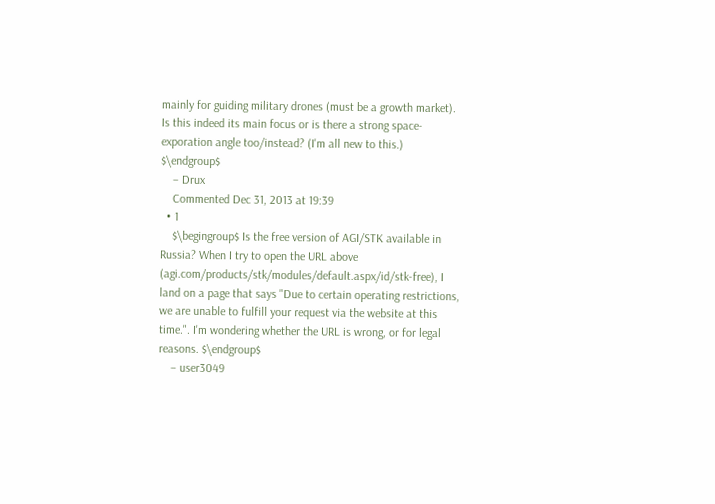mainly for guiding military drones (must be a growth market). Is this indeed its main focus or is there a strong space-exporation angle too/instead? (I'm all new to this.) $\endgroup$
    – Drux
    Commented Dec 31, 2013 at 19:39
  • 1
    $\begingroup$ Is the free version of AGI/STK available in Russia? When I try to open the URL above (agi.com/products/stk/modules/default.aspx/id/stk-free), I land on a page that says "Due to certain operating restrictions, we are unable to fulfill your request via the website at this time.". I'm wondering whether the URL is wrong, or for legal reasons. $\endgroup$
    – user3049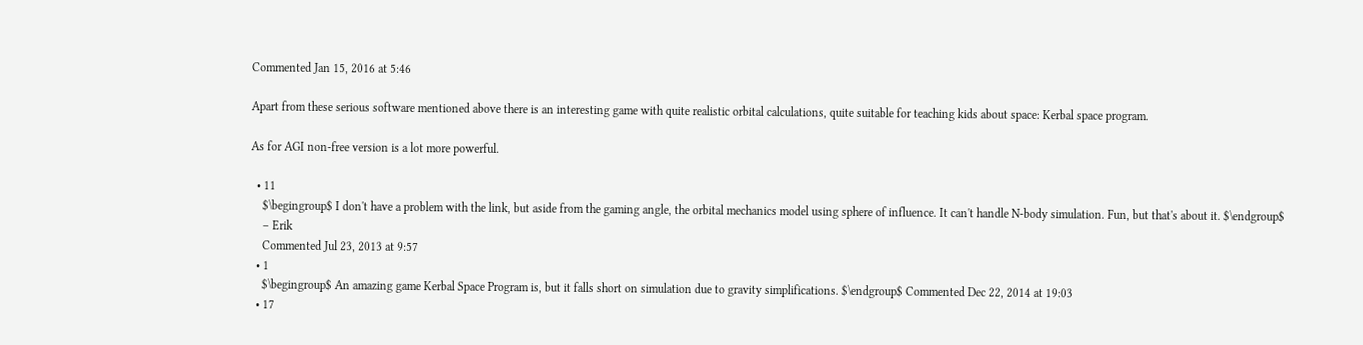Commented Jan 15, 2016 at 5:46

Apart from these serious software mentioned above there is an interesting game with quite realistic orbital calculations, quite suitable for teaching kids about space: Kerbal space program.

As for AGI non-free version is a lot more powerful.

  • 11
    $\begingroup$ I don't have a problem with the link, but aside from the gaming angle, the orbital mechanics model using sphere of influence. It can't handle N-body simulation. Fun, but that's about it. $\endgroup$
    – Erik
    Commented Jul 23, 2013 at 9:57
  • 1
    $\begingroup$ An amazing game Kerbal Space Program is, but it falls short on simulation due to gravity simplifications. $\endgroup$ Commented Dec 22, 2014 at 19:03
  • 17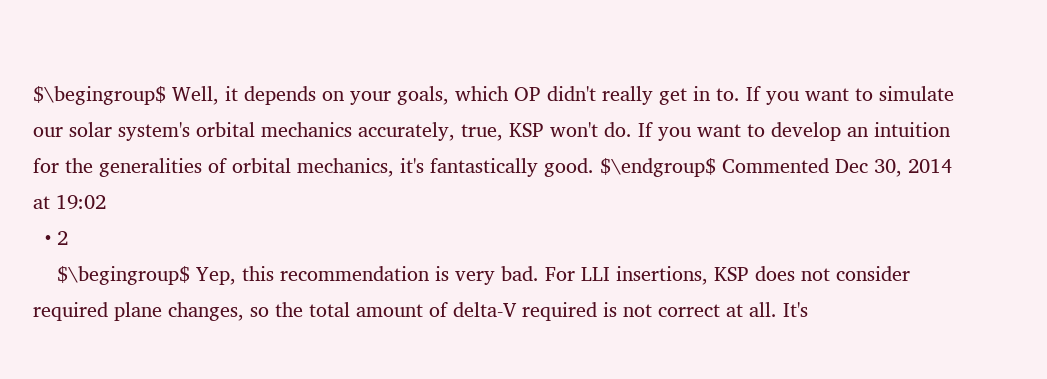$\begingroup$ Well, it depends on your goals, which OP didn't really get in to. If you want to simulate our solar system's orbital mechanics accurately, true, KSP won't do. If you want to develop an intuition for the generalities of orbital mechanics, it's fantastically good. $\endgroup$ Commented Dec 30, 2014 at 19:02
  • 2
    $\begingroup$ Yep, this recommendation is very bad. For LLI insertions, KSP does not consider required plane changes, so the total amount of delta-V required is not correct at all. It's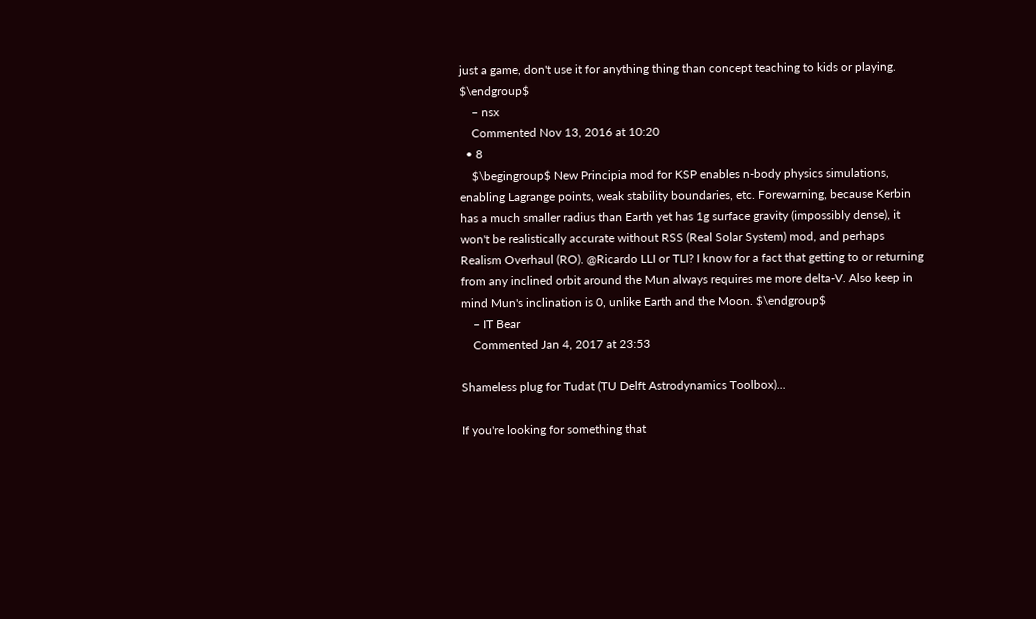just a game, don't use it for anything thing than concept teaching to kids or playing. $\endgroup$
    – nsx
    Commented Nov 13, 2016 at 10:20
  • 8
    $\begingroup$ New Principia mod for KSP enables n-body physics simulations, enabling Lagrange points, weak stability boundaries, etc. Forewarning, because Kerbin has a much smaller radius than Earth yet has 1g surface gravity (impossibly dense), it won't be realistically accurate without RSS (Real Solar System) mod, and perhaps Realism Overhaul (RO). @Ricardo LLI or TLI? I know for a fact that getting to or returning from any inclined orbit around the Mun always requires me more delta-V. Also keep in mind Mun's inclination is 0, unlike Earth and the Moon. $\endgroup$
    – IT Bear
    Commented Jan 4, 2017 at 23:53

Shameless plug for Tudat (TU Delft Astrodynamics Toolbox)...

If you're looking for something that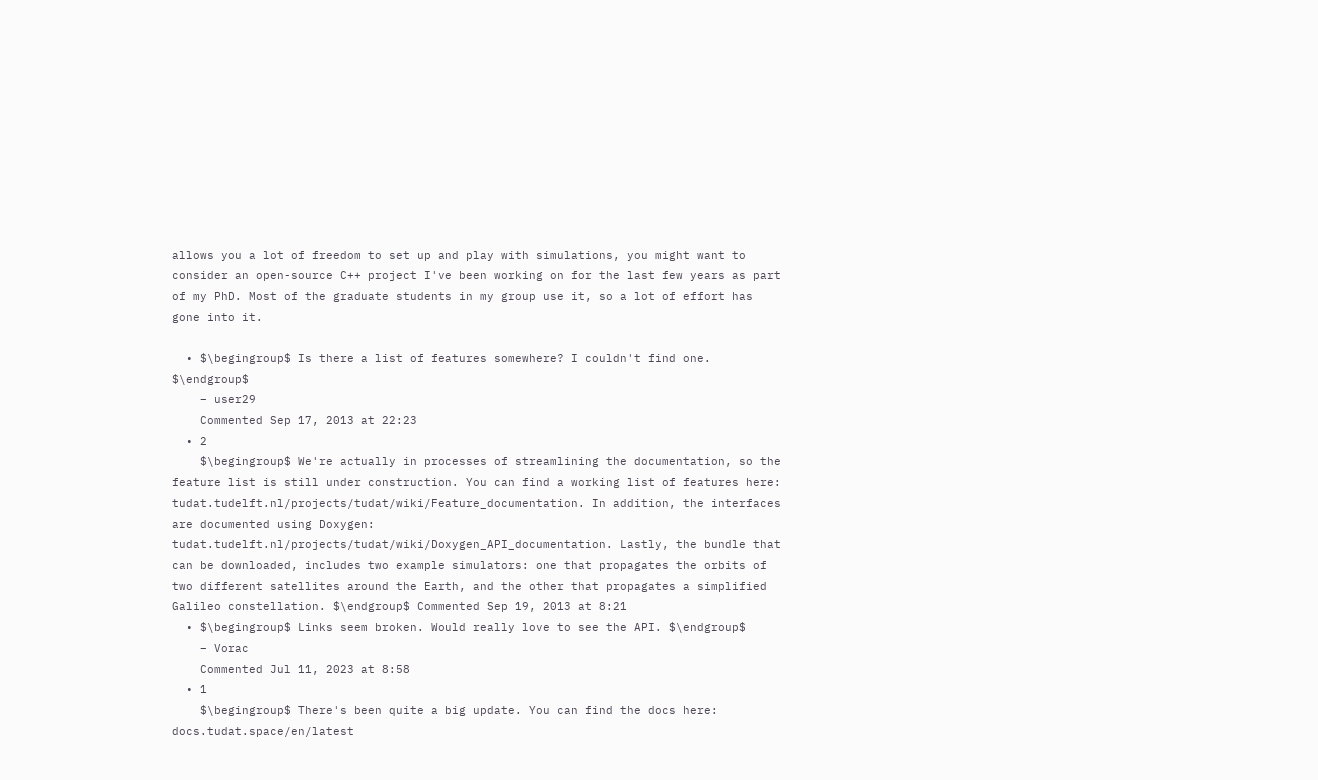allows you a lot of freedom to set up and play with simulations, you might want to consider an open-source C++ project I've been working on for the last few years as part of my PhD. Most of the graduate students in my group use it, so a lot of effort has gone into it.

  • $\begingroup$ Is there a list of features somewhere? I couldn't find one. $\endgroup$
    – user29
    Commented Sep 17, 2013 at 22:23
  • 2
    $\begingroup$ We're actually in processes of streamlining the documentation, so the feature list is still under construction. You can find a working list of features here: tudat.tudelft.nl/projects/tudat/wiki/Feature_documentation. In addition, the interfaces are documented using Doxygen: tudat.tudelft.nl/projects/tudat/wiki/Doxygen_API_documentation. Lastly, the bundle that can be downloaded, includes two example simulators: one that propagates the orbits of two different satellites around the Earth, and the other that propagates a simplified Galileo constellation. $\endgroup$ Commented Sep 19, 2013 at 8:21
  • $\begingroup$ Links seem broken. Would really love to see the API. $\endgroup$
    – Vorac
    Commented Jul 11, 2023 at 8:58
  • 1
    $\begingroup$ There's been quite a big update. You can find the docs here: docs.tudat.space/en/latest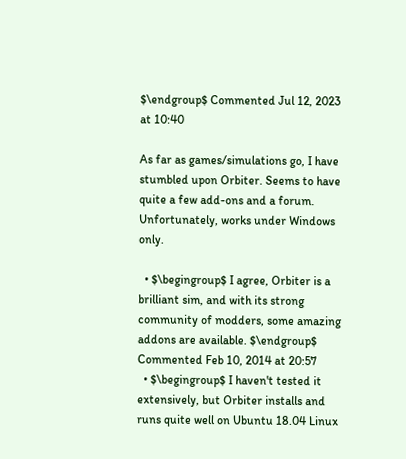$\endgroup$ Commented Jul 12, 2023 at 10:40

As far as games/simulations go, I have stumbled upon Orbiter. Seems to have quite a few add-ons and a forum. Unfortunately, works under Windows only.

  • $\begingroup$ I agree, Orbiter is a brilliant sim, and with its strong community of modders, some amazing addons are available. $\endgroup$ Commented Feb 10, 2014 at 20:57
  • $\begingroup$ I haven't tested it extensively, but Orbiter installs and runs quite well on Ubuntu 18.04 Linux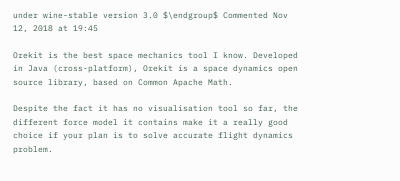under wine-stable version 3.0 $\endgroup$ Commented Nov 12, 2018 at 19:45

Orekit is the best space mechanics tool I know. Developed in Java (cross-platform), Orekit is a space dynamics open source library, based on Common Apache Math.

Despite the fact it has no visualisation tool so far, the different force model it contains make it a really good choice if your plan is to solve accurate flight dynamics problem.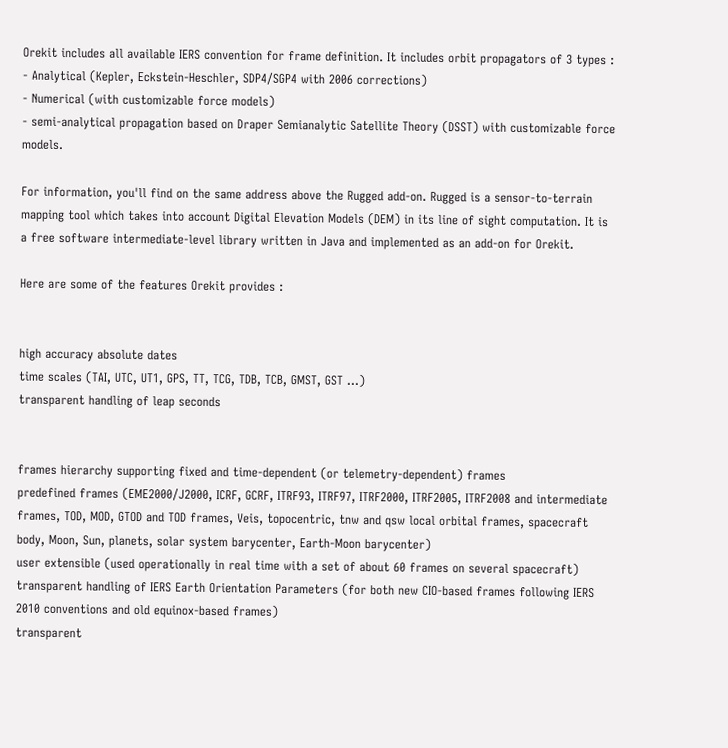Orekit includes all available IERS convention for frame definition. It includes orbit propagators of 3 types :
- Analytical (Kepler, Eckstein-Heschler, SDP4/SGP4 with 2006 corrections)
- Numerical (with customizable force models)
- semi-analytical propagation based on Draper Semianalytic Satellite Theory (DSST) with customizable force models.

For information, you'll find on the same address above the Rugged add-on. Rugged is a sensor-to-terrain mapping tool which takes into account Digital Elevation Models (DEM) in its line of sight computation. It is a free software intermediate-level library written in Java and implemented as an add-on for Orekit.

Here are some of the features Orekit provides :


high accuracy absolute dates
time scales (TAI, UTC, UT1, GPS, TT, TCG, TDB, TCB, GMST, GST ...)
transparent handling of leap seconds


frames hierarchy supporting fixed and time-dependent (or telemetry-dependent) frames
predefined frames (EME2000/J2000, ICRF, GCRF, ITRF93, ITRF97, ITRF2000, ITRF2005, ITRF2008 and intermediate frames, TOD, MOD, GTOD and TOD frames, Veis, topocentric, tnw and qsw local orbital frames, spacecraft body, Moon, Sun, planets, solar system barycenter, Earth-Moon barycenter)
user extensible (used operationally in real time with a set of about 60 frames on several spacecraft)
transparent handling of IERS Earth Orientation Parameters (for both new CIO-based frames following IERS 2010 conventions and old equinox-based frames)
transparent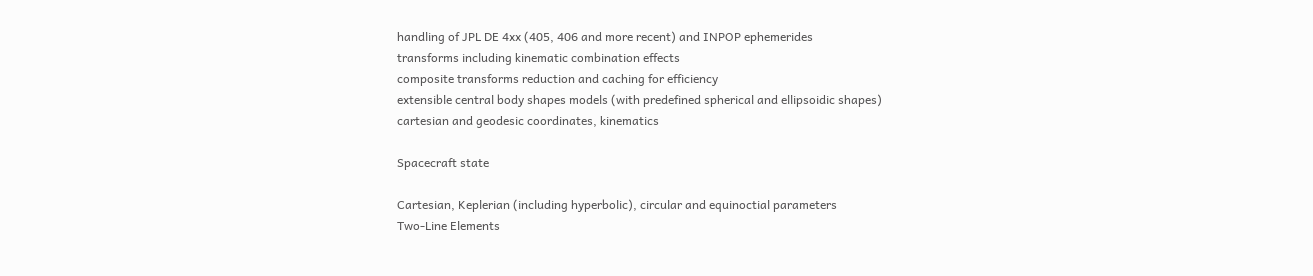handling of JPL DE 4xx (405, 406 and more recent) and INPOP ephemerides
transforms including kinematic combination effects
composite transforms reduction and caching for efficiency
extensible central body shapes models (with predefined spherical and ellipsoidic shapes)
cartesian and geodesic coordinates, kinematics

Spacecraft state

Cartesian, Keplerian (including hyperbolic), circular and equinoctial parameters
Two-Line Elements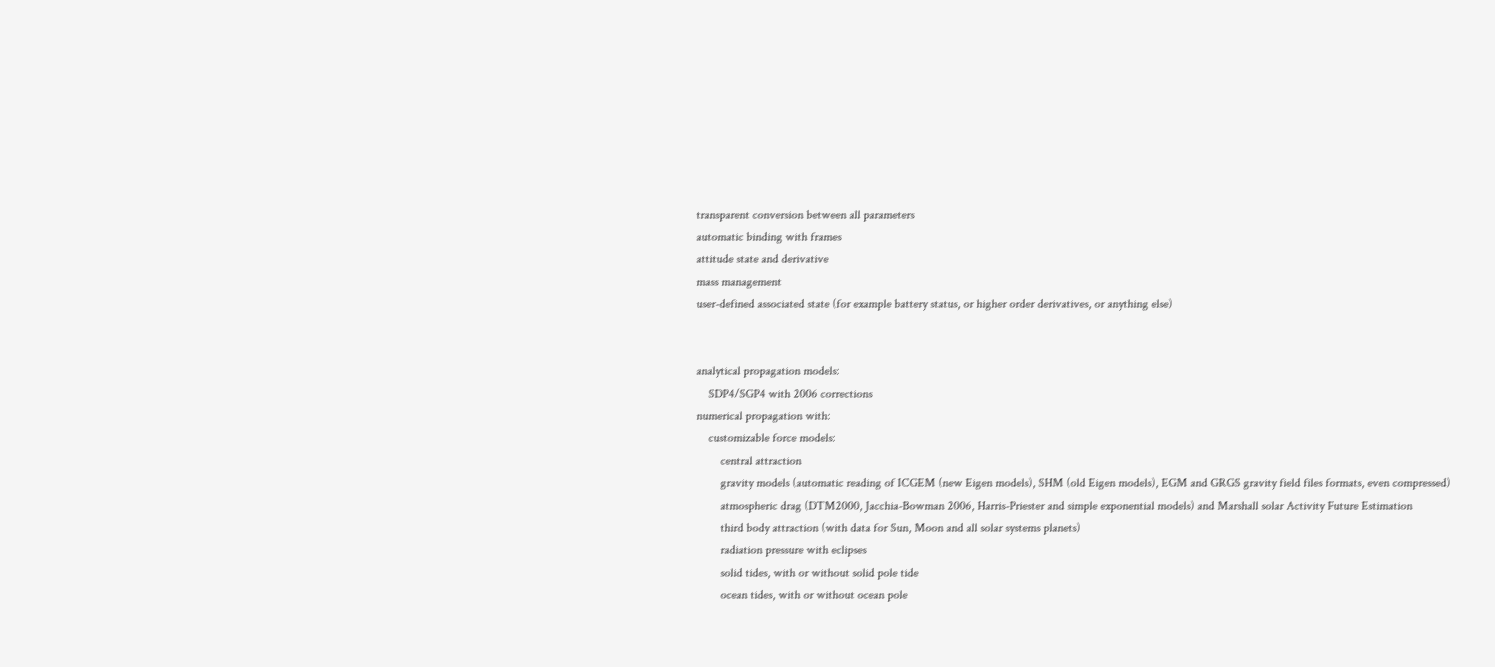transparent conversion between all parameters
automatic binding with frames
attitude state and derivative
mass management
user-defined associated state (for example battery status, or higher order derivatives, or anything else)


analytical propagation models:
    SDP4/SGP4 with 2006 corrections
numerical propagation with:
    customizable force models:
        central attraction
        gravity models (automatic reading of ICGEM (new Eigen models), SHM (old Eigen models), EGM and GRGS gravity field files formats, even compressed)
        atmospheric drag (DTM2000, Jacchia-Bowman 2006, Harris-Priester and simple exponential models) and Marshall solar Activity Future Estimation
        third body attraction (with data for Sun, Moon and all solar systems planets)
        radiation pressure with eclipses
        solid tides, with or without solid pole tide
        ocean tides, with or without ocean pole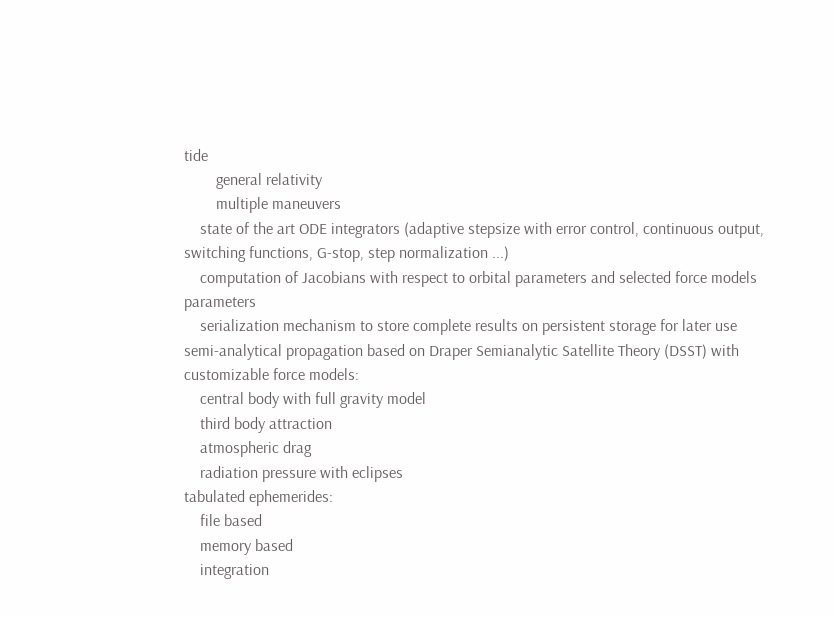tide
        general relativity
        multiple maneuvers
    state of the art ODE integrators (adaptive stepsize with error control, continuous output, switching functions, G-stop, step normalization ...)
    computation of Jacobians with respect to orbital parameters and selected force models parameters
    serialization mechanism to store complete results on persistent storage for later use
semi-analytical propagation based on Draper Semianalytic Satellite Theory (DSST) with customizable force models:
    central body with full gravity model
    third body attraction
    atmospheric drag
    radiation pressure with eclipses
tabulated ephemerides:
    file based
    memory based
    integration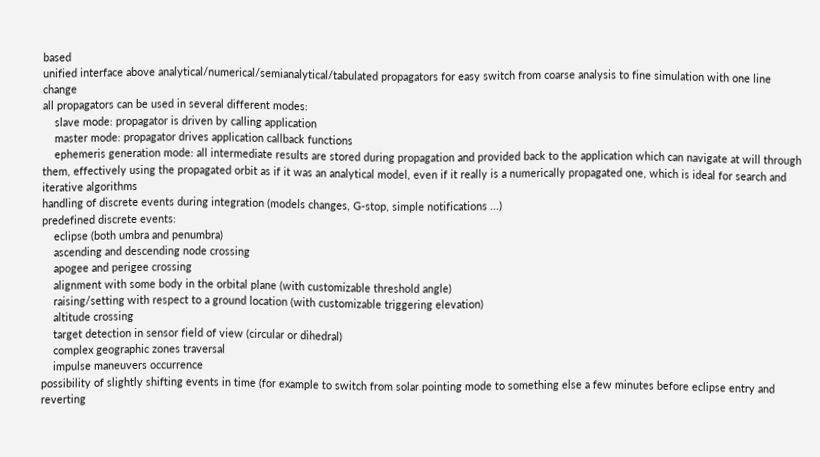based
unified interface above analytical/numerical/semianalytical/tabulated propagators for easy switch from coarse analysis to fine simulation with one line change
all propagators can be used in several different modes:
    slave mode: propagator is driven by calling application
    master mode: propagator drives application callback functions
    ephemeris generation mode: all intermediate results are stored during propagation and provided back to the application which can navigate at will through them, effectively using the propagated orbit as if it was an analytical model, even if it really is a numerically propagated one, which is ideal for search and iterative algorithms
handling of discrete events during integration (models changes, G-stop, simple notifications ...)
predefined discrete events:
    eclipse (both umbra and penumbra)
    ascending and descending node crossing
    apogee and perigee crossing
    alignment with some body in the orbital plane (with customizable threshold angle)
    raising/setting with respect to a ground location (with customizable triggering elevation)
    altitude crossing
    target detection in sensor field of view (circular or dihedral)
    complex geographic zones traversal
    impulse maneuvers occurrence
possibility of slightly shifting events in time (for example to switch from solar pointing mode to something else a few minutes before eclipse entry and reverting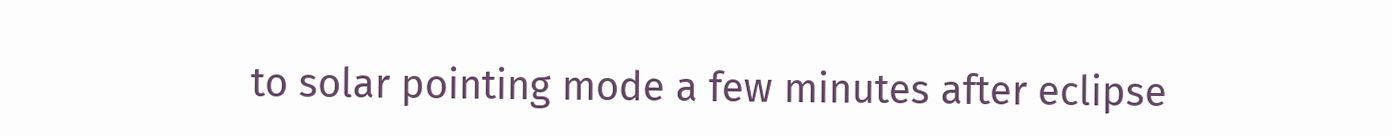to solar pointing mode a few minutes after eclipse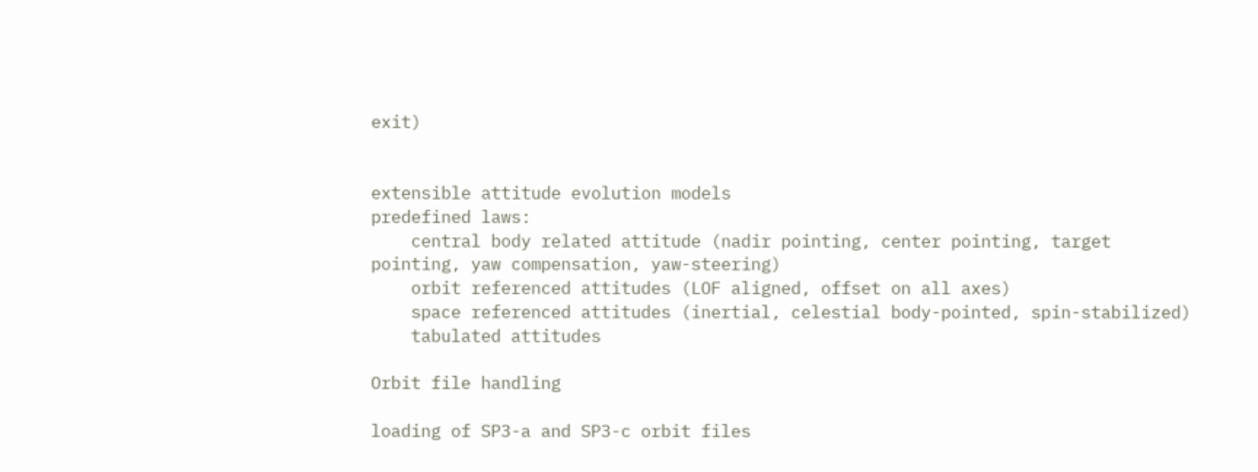exit)


extensible attitude evolution models
predefined laws:
    central body related attitude (nadir pointing, center pointing, target pointing, yaw compensation, yaw-steering)
    orbit referenced attitudes (LOF aligned, offset on all axes)
    space referenced attitudes (inertial, celestial body-pointed, spin-stabilized)
    tabulated attitudes

Orbit file handling

loading of SP3-a and SP3-c orbit files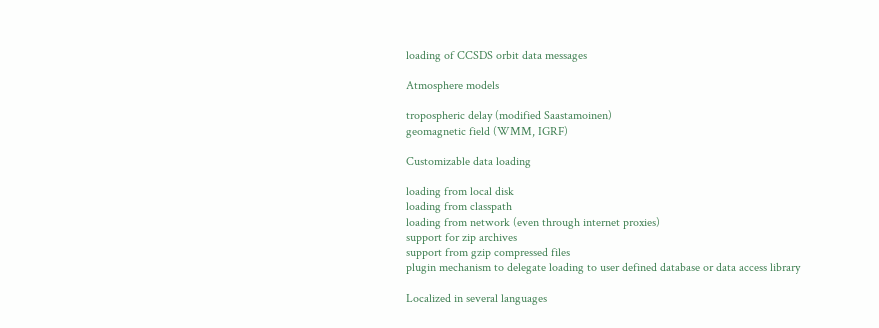loading of CCSDS orbit data messages

Atmosphere models

tropospheric delay (modified Saastamoinen)
geomagnetic field (WMM, IGRF)

Customizable data loading

loading from local disk
loading from classpath
loading from network (even through internet proxies)
support for zip archives
support from gzip compressed files
plugin mechanism to delegate loading to user defined database or data access library

Localized in several languages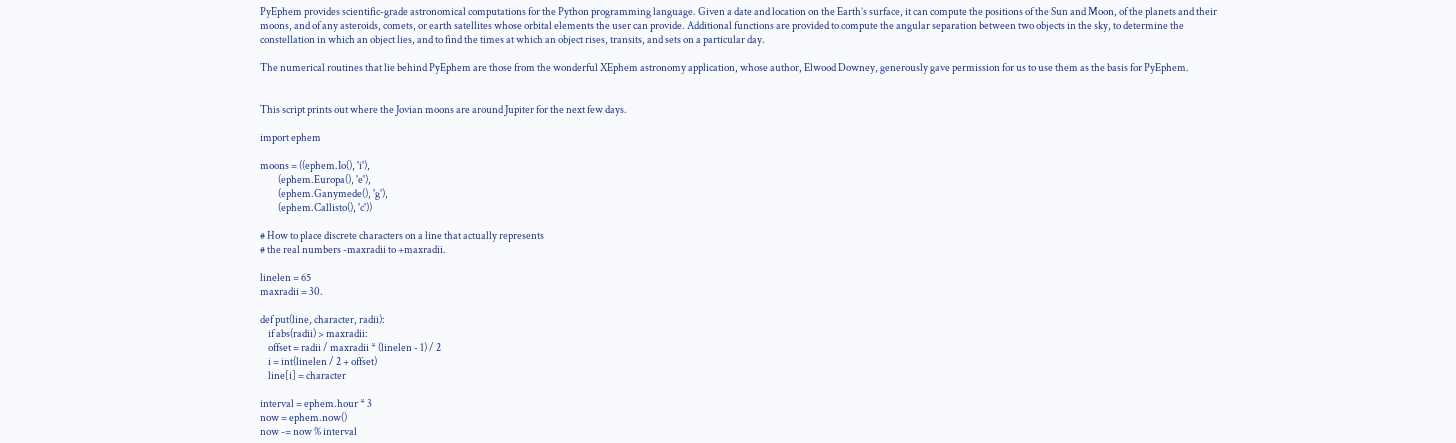PyEphem provides scientific-grade astronomical computations for the Python programming language. Given a date and location on the Earth’s surface, it can compute the positions of the Sun and Moon, of the planets and their moons, and of any asteroids, comets, or earth satellites whose orbital elements the user can provide. Additional functions are provided to compute the angular separation between two objects in the sky, to determine the constellation in which an object lies, and to find the times at which an object rises, transits, and sets on a particular day.

The numerical routines that lie behind PyEphem are those from the wonderful XEphem astronomy application, whose author, Elwood Downey, generously gave permission for us to use them as the basis for PyEphem.


This script prints out where the Jovian moons are around Jupiter for the next few days.

import ephem

moons = ((ephem.Io(), 'i'),
         (ephem.Europa(), 'e'),
         (ephem.Ganymede(), 'g'),
         (ephem.Callisto(), 'c'))

# How to place discrete characters on a line that actually represents
# the real numbers -maxradii to +maxradii.

linelen = 65
maxradii = 30.

def put(line, character, radii):
    if abs(radii) > maxradii:
    offset = radii / maxradii * (linelen - 1) / 2
    i = int(linelen / 2 + offset)
    line[i] = character

interval = ephem.hour * 3
now = ephem.now()
now -= now % interval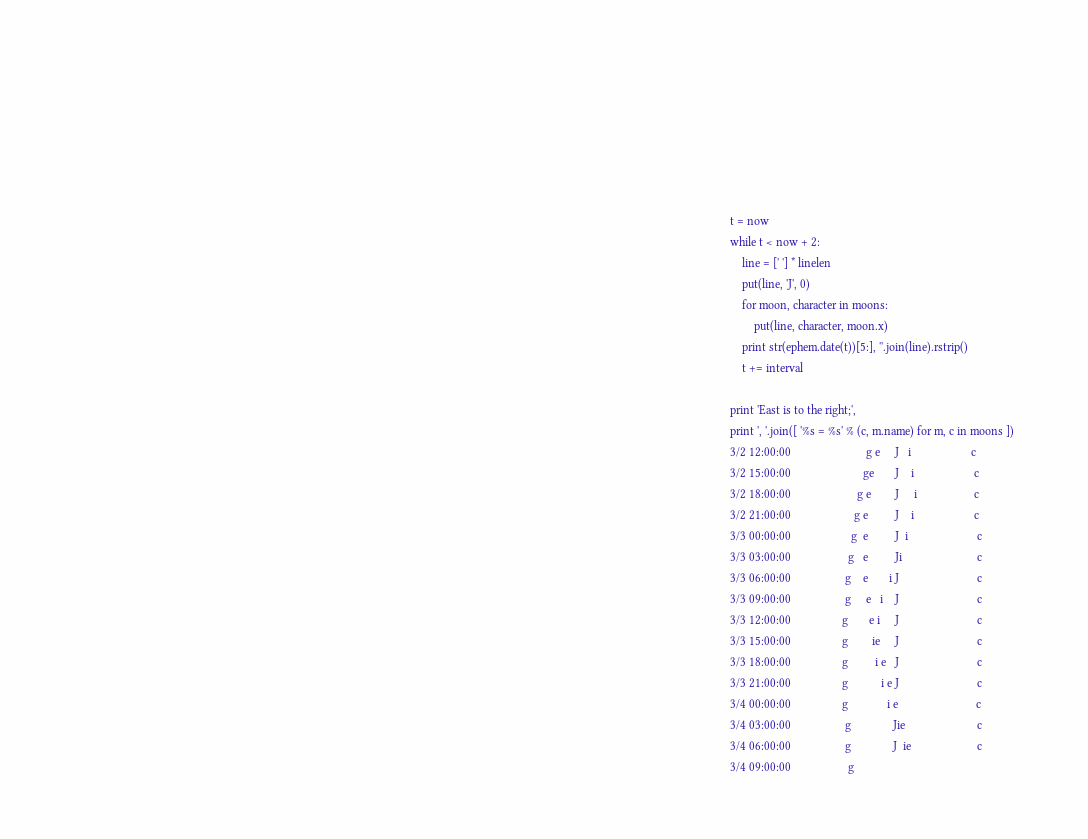t = now
while t < now + 2:
    line = [' '] * linelen
    put(line, 'J', 0)
    for moon, character in moons:
        put(line, character, moon.x)
    print str(ephem.date(t))[5:], ''.join(line).rstrip()
    t += interval

print 'East is to the right;',
print ', '.join([ '%s = %s' % (c, m.name) for m, c in moons ])
3/2 12:00:00                         g e     J   i                    c
3/2 15:00:00                        ge       J    i                    c
3/2 18:00:00                      g e        J     i                   c
3/2 21:00:00                     g e         J    i                    c
3/3 00:00:00                    g  e         J  i                       c
3/3 03:00:00                   g   e         Ji                         c
3/3 06:00:00                  g    e       i J                          c
3/3 09:00:00                  g     e   i    J                          c
3/3 12:00:00                 g       e i     J                          c
3/3 15:00:00                 g        ie     J                          c
3/3 18:00:00                 g         i e   J                          c
3/3 21:00:00                 g           i e J                          c
3/4 00:00:00                 g             i e                          c
3/4 03:00:00                  g              Jie                        c
3/4 06:00:00                  g              J  ie                      c
3/4 09:00:00                   g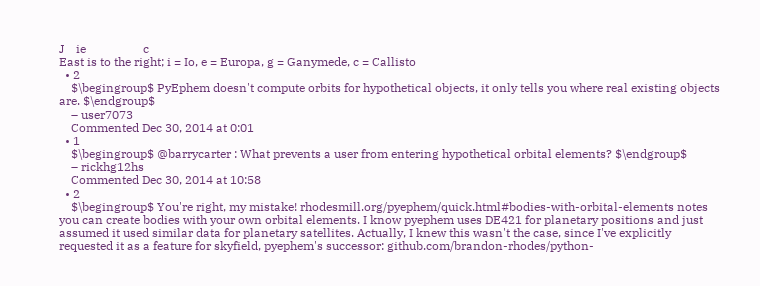J    ie                   c
East is to the right; i = Io, e = Europa, g = Ganymede, c = Callisto
  • 2
    $\begingroup$ PyEphem doesn't compute orbits for hypothetical objects, it only tells you where real existing objects are. $\endgroup$
    – user7073
    Commented Dec 30, 2014 at 0:01
  • 1
    $\begingroup$ @barrycarter : What prevents a user from entering hypothetical orbital elements? $\endgroup$
    – rickhg12hs
    Commented Dec 30, 2014 at 10:58
  • 2
    $\begingroup$ You're right, my mistake! rhodesmill.org/pyephem/quick.html#bodies-with-orbital-elements notes you can create bodies with your own orbital elements. I know pyephem uses DE421 for planetary positions and just assumed it used similar data for planetary satellites. Actually, I knew this wasn't the case, since I've explicitly requested it as a feature for skyfield, pyephem's successor: github.com/brandon-rhodes/python-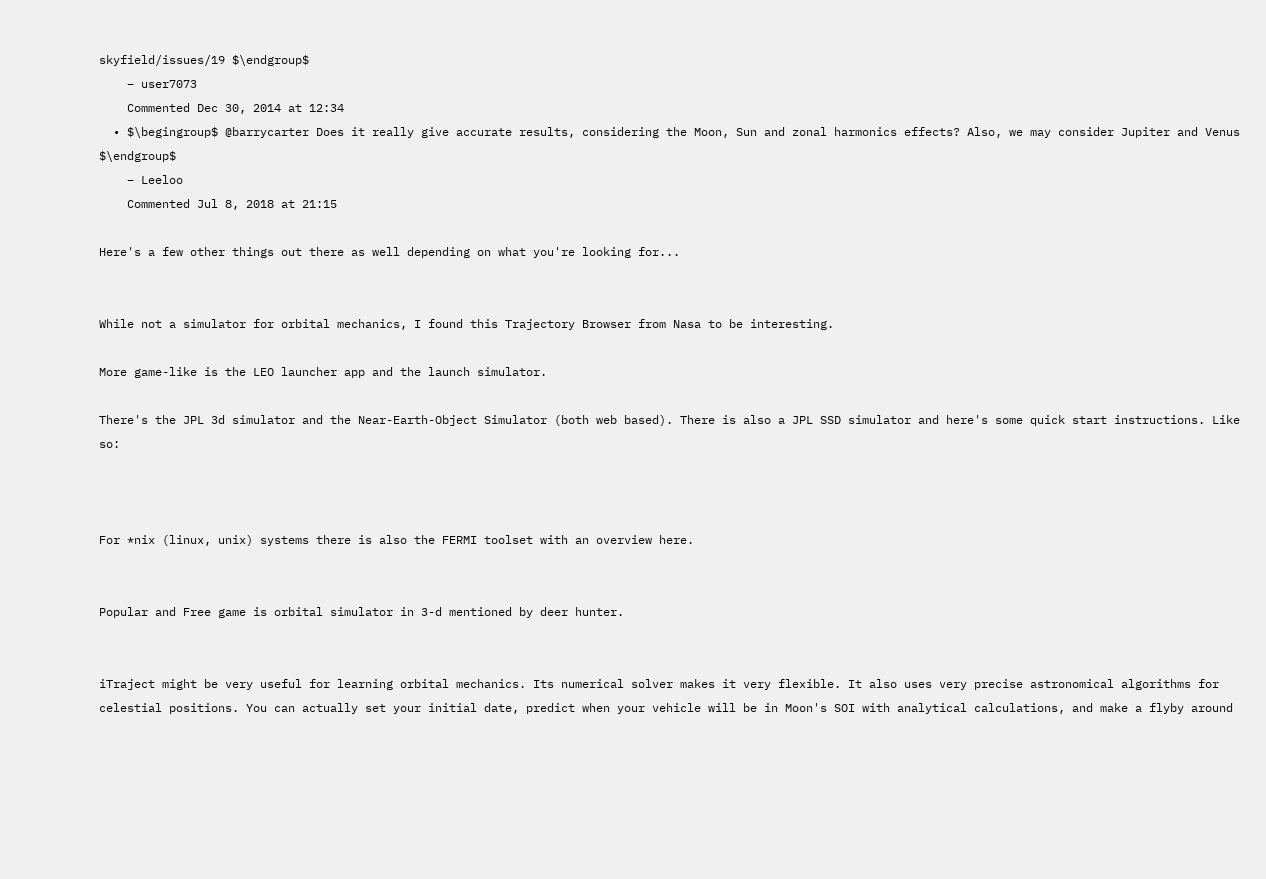skyfield/issues/19 $\endgroup$
    – user7073
    Commented Dec 30, 2014 at 12:34
  • $\begingroup$ @barrycarter Does it really give accurate results, considering the Moon, Sun and zonal harmonics effects? Also, we may consider Jupiter and Venus $\endgroup$
    – Leeloo
    Commented Jul 8, 2018 at 21:15

Here's a few other things out there as well depending on what you're looking for...


While not a simulator for orbital mechanics, I found this Trajectory Browser from Nasa to be interesting.

More game-like is the LEO launcher app and the launch simulator.

There's the JPL 3d simulator and the Near-Earth-Object Simulator (both web based). There is also a JPL SSD simulator and here's some quick start instructions. Like so:



For *nix (linux, unix) systems there is also the FERMI toolset with an overview here.


Popular and Free game is orbital simulator in 3-d mentioned by deer hunter.


iTraject might be very useful for learning orbital mechanics. Its numerical solver makes it very flexible. It also uses very precise astronomical algorithms for celestial positions. You can actually set your initial date, predict when your vehicle will be in Moon's SOI with analytical calculations, and make a flyby around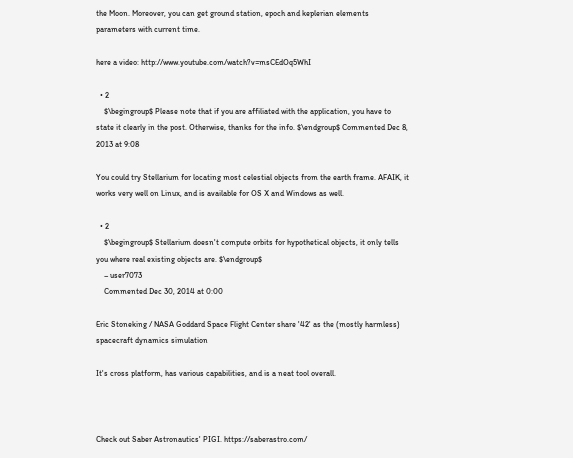the Moon. Moreover, you can get ground station, epoch and keplerian elements parameters with current time.

here a video: http://www.youtube.com/watch?v=msCEdOq5WhI

  • 2
    $\begingroup$ Please note that if you are affiliated with the application, you have to state it clearly in the post. Otherwise, thanks for the info. $\endgroup$ Commented Dec 8, 2013 at 9:08

You could try Stellarium for locating most celestial objects from the earth frame. AFAIK, it works very well on Linux, and is available for OS X and Windows as well.

  • 2
    $\begingroup$ Stellarium doesn't compute orbits for hypothetical objects, it only tells you where real existing objects are. $\endgroup$
    – user7073
    Commented Dec 30, 2014 at 0:00

Eric Stoneking / NASA Goddard Space Flight Center share '42' as the (mostly harmless) spacecraft dynamics simulation

It's cross platform, has various capabilities, and is a neat tool overall.



Check out Saber Astronautics' PIGI. https://saberastro.com/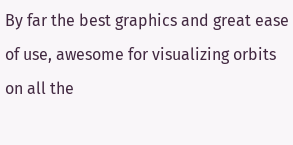By far the best graphics and great ease of use, awesome for visualizing orbits on all the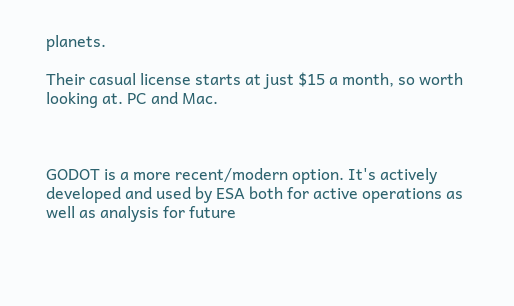planets.

Their casual license starts at just $15 a month, so worth looking at. PC and Mac.



GODOT is a more recent/modern option. It's actively developed and used by ESA both for active operations as well as analysis for future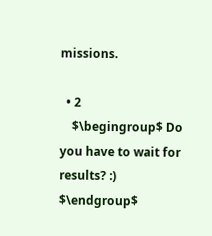missions.

  • 2
    $\begingroup$ Do you have to wait for results? :) $\endgroup$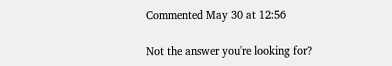Commented May 30 at 12:56

Not the answer you're looking for?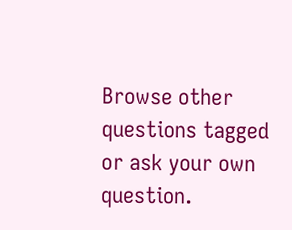Browse other questions tagged or ask your own question.